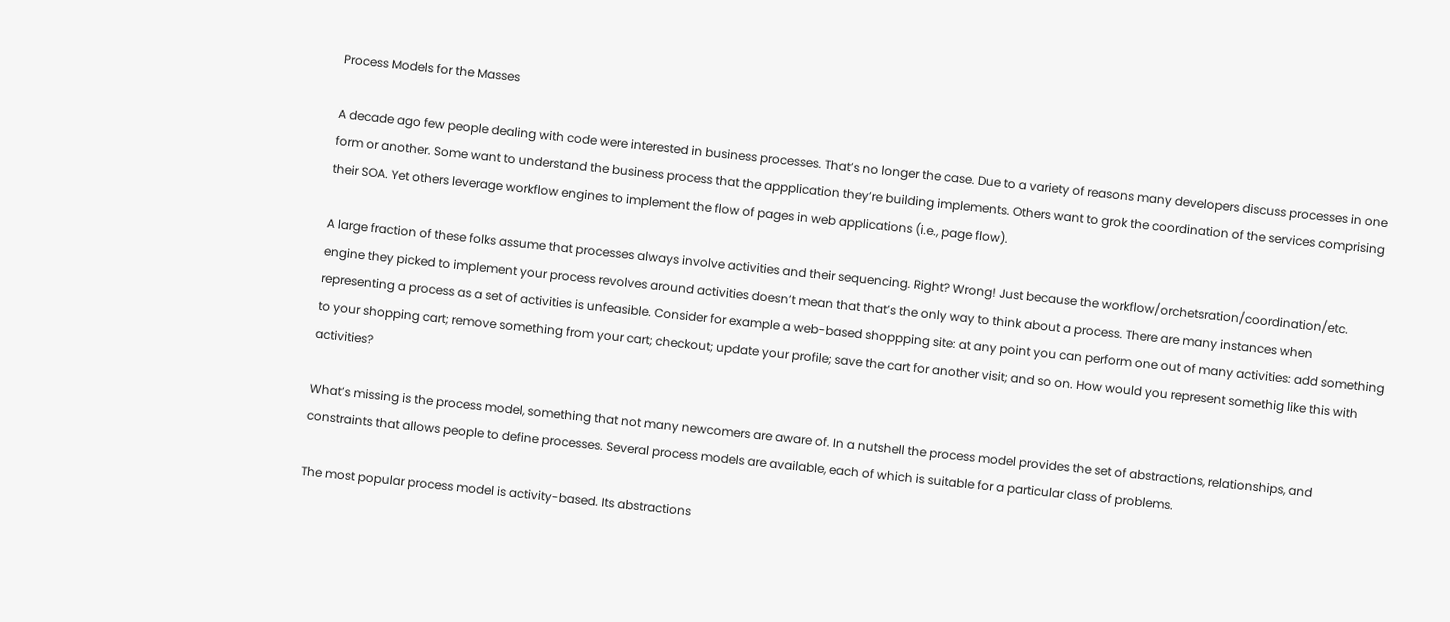Process Models for the Masses

A decade ago few people dealing with code were interested in business processes. That’s no longer the case. Due to a variety of reasons many developers discuss processes in one form or another. Some want to understand the business process that the appplication they’re building implements. Others want to grok the coordination of the services comprising their SOA. Yet others leverage workflow engines to implement the flow of pages in web applications (i.e., page flow).

A large fraction of these folks assume that processes always involve activities and their sequencing. Right? Wrong! Just because the workflow/orchetsration/coordination/etc. engine they picked to implement your process revolves around activities doesn’t mean that that’s the only way to think about a process. There are many instances when representing a process as a set of activities is unfeasible. Consider for example a web-based shoppping site: at any point you can perform one out of many activities: add something to your shopping cart; remove something from your cart; checkout; update your profile; save the cart for another visit; and so on. How would you represent somethig like this with activities?

What’s missing is the process model, something that not many newcomers are aware of. In a nutshell the process model provides the set of abstractions, relationships, and constraints that allows people to define processes. Several process models are available, each of which is suitable for a particular class of problems.

The most popular process model is activity-based. Its abstractions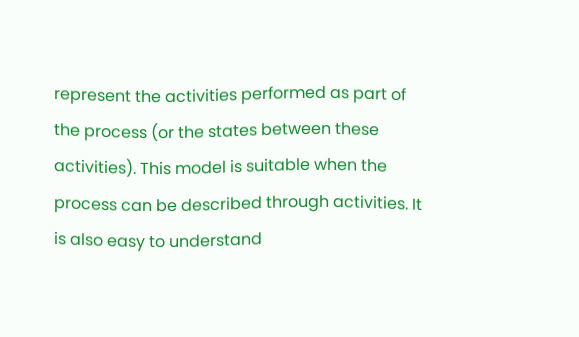represent the activities performed as part of the process (or the states between these activities). This model is suitable when the process can be described through activities. It is also easy to understand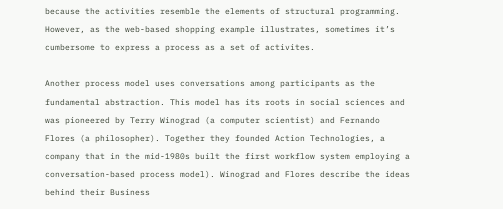because the activities resemble the elements of structural programming. However, as the web-based shopping example illustrates, sometimes it’s cumbersome to express a process as a set of activites.

Another process model uses conversations among participants as the fundamental abstraction. This model has its roots in social sciences and was pioneered by Terry Winograd (a computer scientist) and Fernando Flores (a philosopher). Together they founded Action Technologies, a company that in the mid-1980s built the first workflow system employing a conversation-based process model). Winograd and Flores describe the ideas behind their Business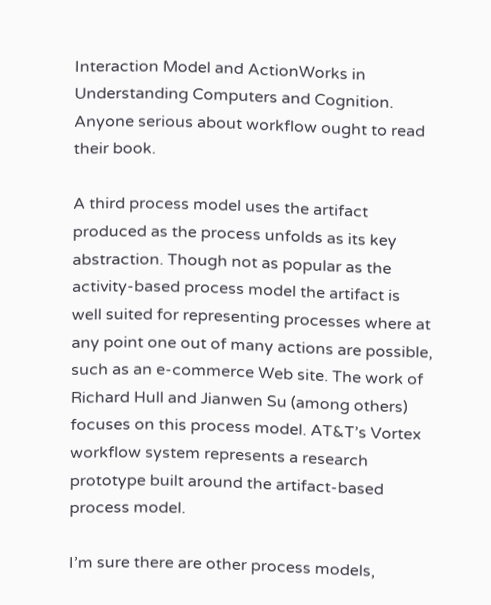Interaction Model and ActionWorks in Understanding Computers and Cognition. Anyone serious about workflow ought to read their book.

A third process model uses the artifact produced as the process unfolds as its key abstraction. Though not as popular as the activity-based process model the artifact is well suited for representing processes where at any point one out of many actions are possible, such as an e-commerce Web site. The work of Richard Hull and Jianwen Su (among others) focuses on this process model. AT&T’s Vortex workflow system represents a research prototype built around the artifact-based process model.

I’m sure there are other process models,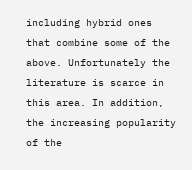including hybrid ones that combine some of the above. Unfortunately the literature is scarce in this area. In addition, the increasing popularity of the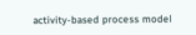activity-based process model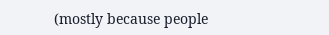(mostly because people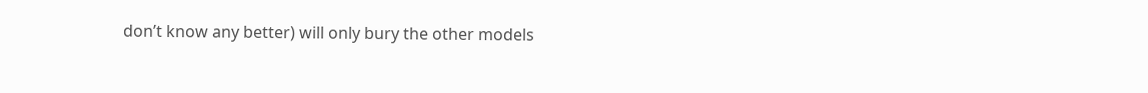don’t know any better) will only bury the other models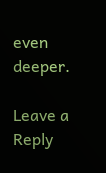even deeper.

Leave a Reply